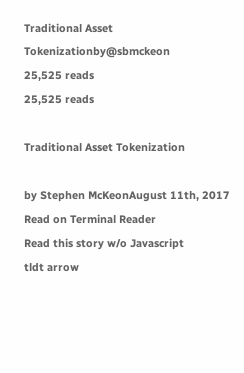Traditional Asset Tokenizationby@sbmckeon
25,525 reads
25,525 reads

Traditional Asset Tokenization

by Stephen McKeonAugust 11th, 2017
Read on Terminal Reader
Read this story w/o Javascript
tldt arrow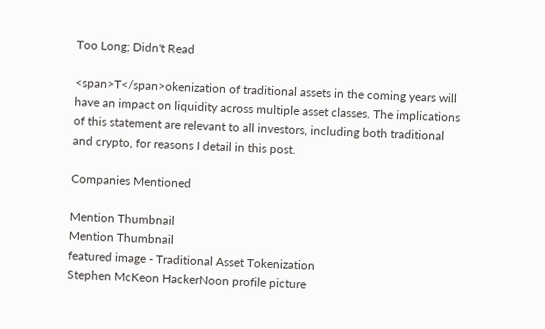Too Long; Didn't Read

<span>T</span>okenization of traditional assets in the coming years will have an impact on liquidity across multiple asset classes. The implications of this statement are relevant to all investors, including both traditional and crypto, for reasons I detail in this post.

Companies Mentioned

Mention Thumbnail
Mention Thumbnail
featured image - Traditional Asset Tokenization
Stephen McKeon HackerNoon profile picture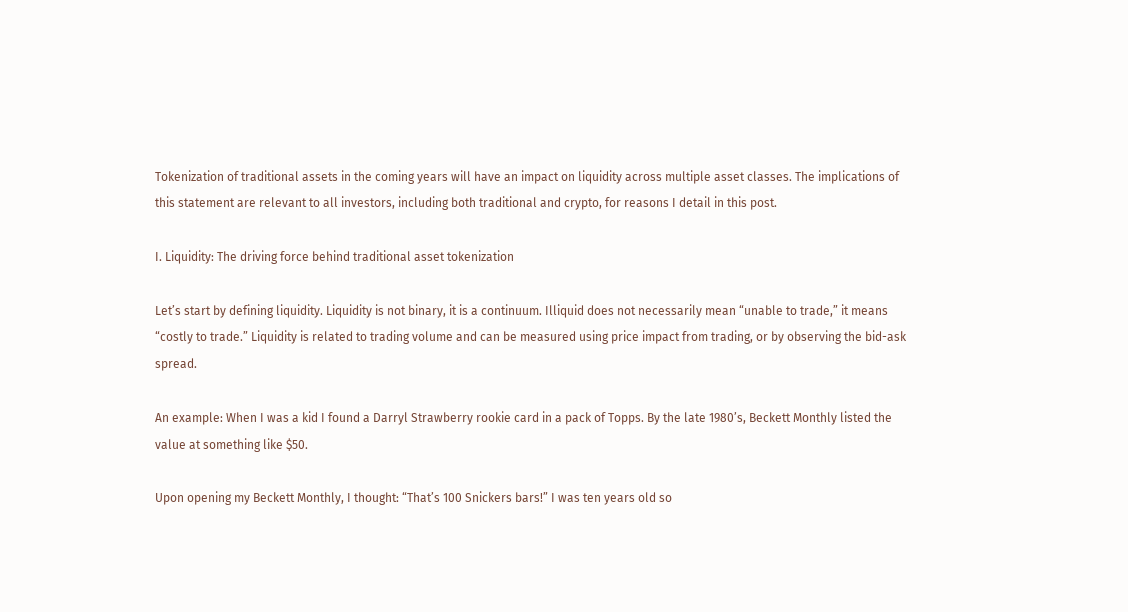Tokenization of traditional assets in the coming years will have an impact on liquidity across multiple asset classes. The implications of this statement are relevant to all investors, including both traditional and crypto, for reasons I detail in this post.

I. Liquidity: The driving force behind traditional asset tokenization

Let’s start by defining liquidity. Liquidity is not binary, it is a continuum. Illiquid does not necessarily mean “unable to trade,” it means “costly to trade.” Liquidity is related to trading volume and can be measured using price impact from trading, or by observing the bid-ask spread.

An example: When I was a kid I found a Darryl Strawberry rookie card in a pack of Topps. By the late 1980’s, Beckett Monthly listed the value at something like $50.

Upon opening my Beckett Monthly, I thought: “That’s 100 Snickers bars!” I was ten years old so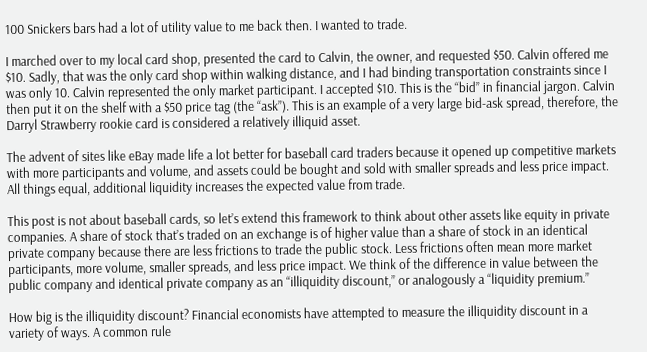100 Snickers bars had a lot of utility value to me back then. I wanted to trade.

I marched over to my local card shop, presented the card to Calvin, the owner, and requested $50. Calvin offered me $10. Sadly, that was the only card shop within walking distance, and I had binding transportation constraints since I was only 10. Calvin represented the only market participant. I accepted $10. This is the “bid” in financial jargon. Calvin then put it on the shelf with a $50 price tag (the “ask”). This is an example of a very large bid-ask spread, therefore, the Darryl Strawberry rookie card is considered a relatively illiquid asset.

The advent of sites like eBay made life a lot better for baseball card traders because it opened up competitive markets with more participants and volume, and assets could be bought and sold with smaller spreads and less price impact. All things equal, additional liquidity increases the expected value from trade.

This post is not about baseball cards, so let’s extend this framework to think about other assets like equity in private companies. A share of stock that’s traded on an exchange is of higher value than a share of stock in an identical private company because there are less frictions to trade the public stock. Less frictions often mean more market participants, more volume, smaller spreads, and less price impact. We think of the difference in value between the public company and identical private company as an “illiquidity discount,” or analogously a “liquidity premium.”

How big is the illiquidity discount? Financial economists have attempted to measure the illiquidity discount in a variety of ways. A common rule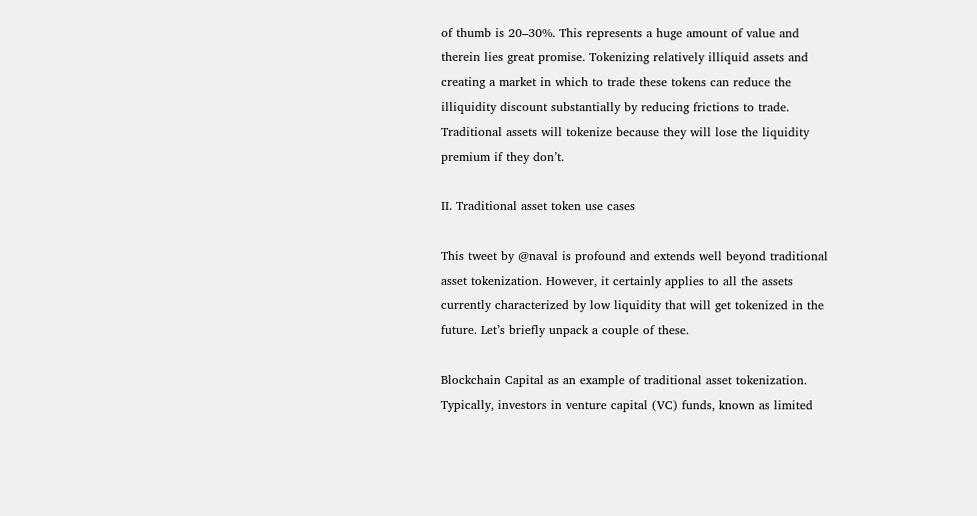of thumb is 20–30%. This represents a huge amount of value and therein lies great promise. Tokenizing relatively illiquid assets and creating a market in which to trade these tokens can reduce the illiquidity discount substantially by reducing frictions to trade. Traditional assets will tokenize because they will lose the liquidity premium if they don’t.

II. Traditional asset token use cases

This tweet by @naval is profound and extends well beyond traditional asset tokenization. However, it certainly applies to all the assets currently characterized by low liquidity that will get tokenized in the future. Let’s briefly unpack a couple of these.

Blockchain Capital as an example of traditional asset tokenization. Typically, investors in venture capital (VC) funds, known as limited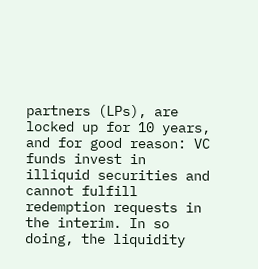partners (LPs), are locked up for 10 years, and for good reason: VC funds invest in illiquid securities and cannot fulfill redemption requests in the interim. In so doing, the liquidity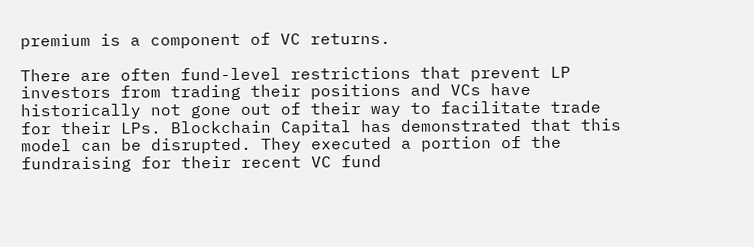premium is a component of VC returns.

There are often fund-level restrictions that prevent LP investors from trading their positions and VCs have historically not gone out of their way to facilitate trade for their LPs. Blockchain Capital has demonstrated that this model can be disrupted. They executed a portion of the fundraising for their recent VC fund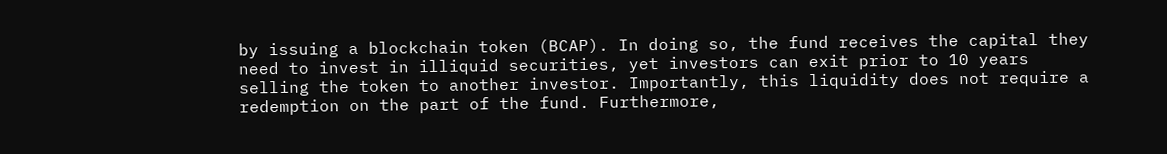by issuing a blockchain token (BCAP). In doing so, the fund receives the capital they need to invest in illiquid securities, yet investors can exit prior to 10 years selling the token to another investor. Importantly, this liquidity does not require a redemption on the part of the fund. Furthermore,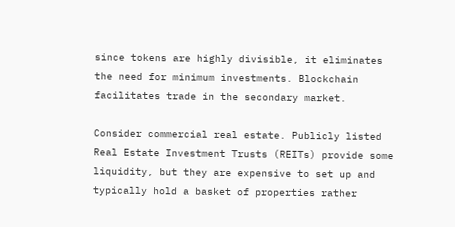since tokens are highly divisible, it eliminates the need for minimum investments. Blockchain facilitates trade in the secondary market.

Consider commercial real estate. Publicly listed Real Estate Investment Trusts (REITs) provide some liquidity, but they are expensive to set up and typically hold a basket of properties rather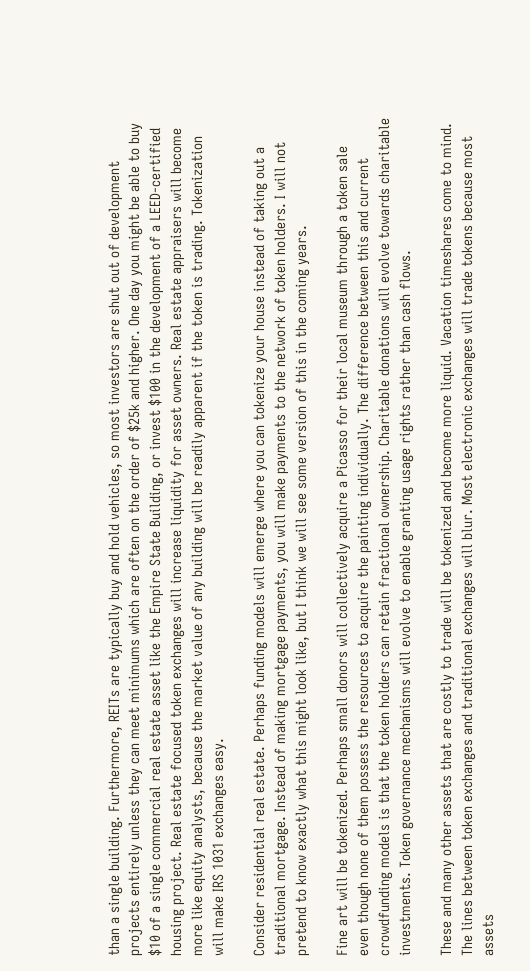than a single building. Furthermore, REITs are typically buy and hold vehicles, so most investors are shut out of development projects entirely unless they can meet minimums which are often on the order of $25k and higher. One day you might be able to buy $10 of a single commercial real estate asset like the Empire State Building, or invest $100 in the development of a LEED-certified housing project. Real estate focused token exchanges will increase liquidity for asset owners. Real estate appraisers will become more like equity analysts, because the market value of any building will be readily apparent if the token is trading. Tokenization will make IRS 1031 exchanges easy.

Consider residential real estate. Perhaps funding models will emerge where you can tokenize your house instead of taking out a traditional mortgage. Instead of making mortgage payments, you will make payments to the network of token holders. I will not pretend to know exactly what this might look like, but I think we will see some version of this in the coming years.

Fine art will be tokenized. Perhaps small donors will collectively acquire a Picasso for their local museum through a token sale even though none of them possess the resources to acquire the painting individually. The difference between this and current crowdfunding models is that the token holders can retain fractional ownership. Charitable donations will evolve towards charitable investments. Token governance mechanisms will evolve to enable granting usage rights rather than cash flows.

These and many other assets that are costly to trade will be tokenized and become more liquid. Vacation timeshares come to mind. The lines between token exchanges and traditional exchanges will blur. Most electronic exchanges will trade tokens because most assets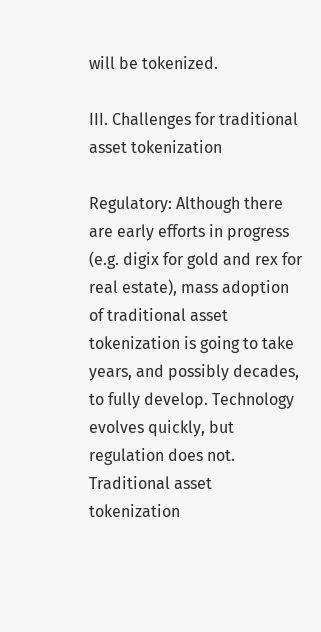will be tokenized.

III. Challenges for traditional asset tokenization

Regulatory: Although there are early efforts in progress (e.g. digix for gold and rex for real estate), mass adoption of traditional asset tokenization is going to take years, and possibly decades, to fully develop. Technology evolves quickly, but regulation does not. Traditional asset tokenization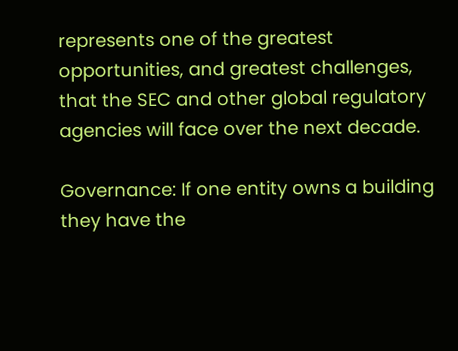represents one of the greatest opportunities, and greatest challenges, that the SEC and other global regulatory agencies will face over the next decade.

Governance: If one entity owns a building they have the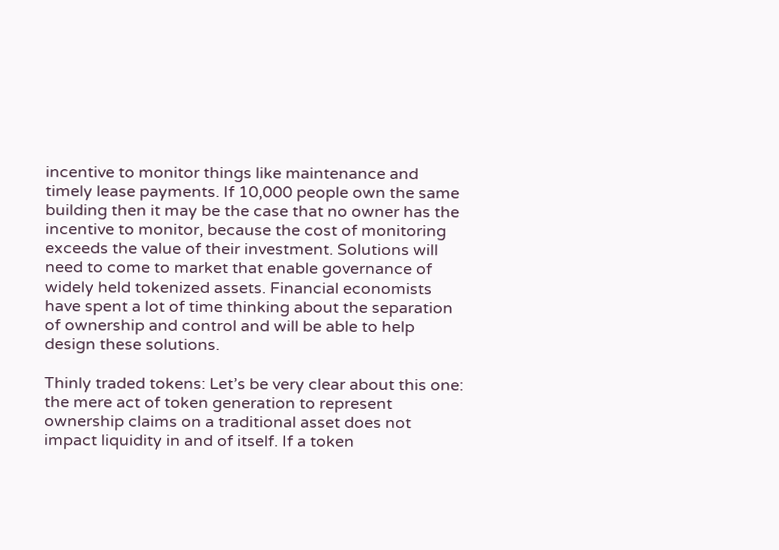incentive to monitor things like maintenance and timely lease payments. If 10,000 people own the same building then it may be the case that no owner has the incentive to monitor, because the cost of monitoring exceeds the value of their investment. Solutions will need to come to market that enable governance of widely held tokenized assets. Financial economists have spent a lot of time thinking about the separation of ownership and control and will be able to help design these solutions.

Thinly traded tokens: Let’s be very clear about this one: the mere act of token generation to represent ownership claims on a traditional asset does not impact liquidity in and of itself. If a token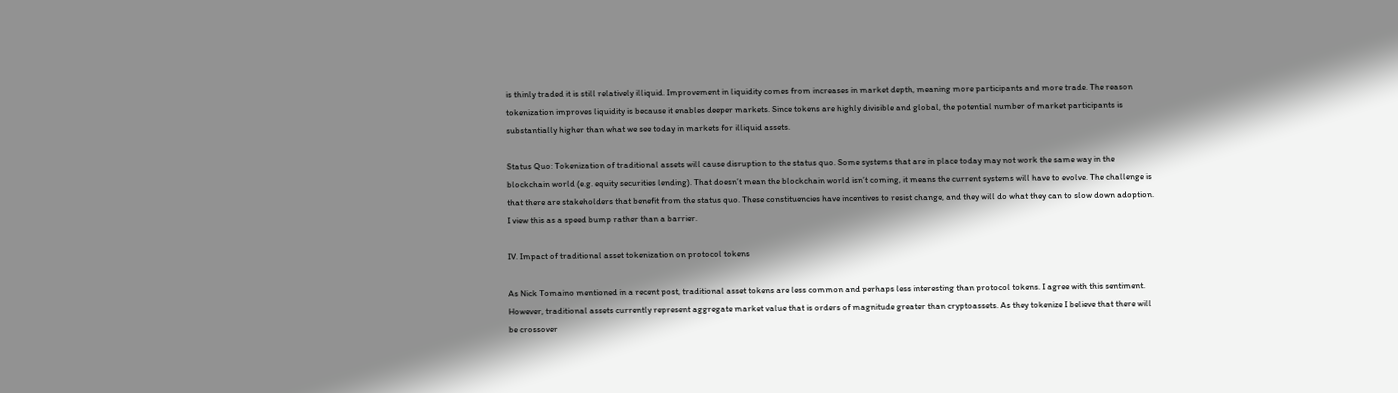is thinly traded it is still relatively illiquid. Improvement in liquidity comes from increases in market depth, meaning more participants and more trade. The reason tokenization improves liquidity is because it enables deeper markets. Since tokens are highly divisible and global, the potential number of market participants is substantially higher than what we see today in markets for illiquid assets.

Status Quo: Tokenization of traditional assets will cause disruption to the status quo. Some systems that are in place today may not work the same way in the blockchain world (e.g. equity securities lending). That doesn’t mean the blockchain world isn’t coming, it means the current systems will have to evolve. The challenge is that there are stakeholders that benefit from the status quo. These constituencies have incentives to resist change, and they will do what they can to slow down adoption. I view this as a speed bump rather than a barrier.

IV. Impact of traditional asset tokenization on protocol tokens

As Nick Tomaino mentioned in a recent post, traditional asset tokens are less common and perhaps less interesting than protocol tokens. I agree with this sentiment. However, traditional assets currently represent aggregate market value that is orders of magnitude greater than cryptoassets. As they tokenize I believe that there will be crossover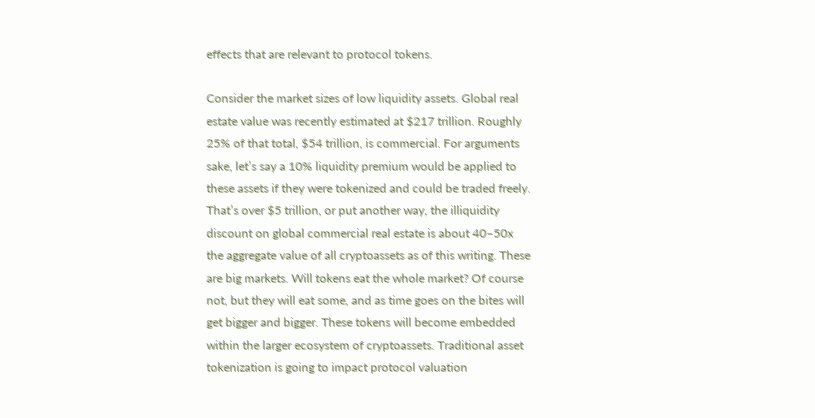effects that are relevant to protocol tokens.

Consider the market sizes of low liquidity assets. Global real estate value was recently estimated at $217 trillion. Roughly 25% of that total, $54 trillion, is commercial. For arguments sake, let’s say a 10% liquidity premium would be applied to these assets if they were tokenized and could be traded freely. That’s over $5 trillion, or put another way, the illiquidity discount on global commercial real estate is about 40–50x the aggregate value of all cryptoassets as of this writing. These are big markets. Will tokens eat the whole market? Of course not, but they will eat some, and as time goes on the bites will get bigger and bigger. These tokens will become embedded within the larger ecosystem of cryptoassets. Traditional asset tokenization is going to impact protocol valuation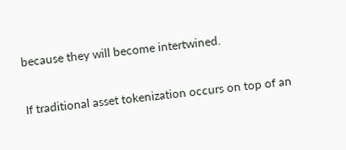because they will become intertwined.

If traditional asset tokenization occurs on top of an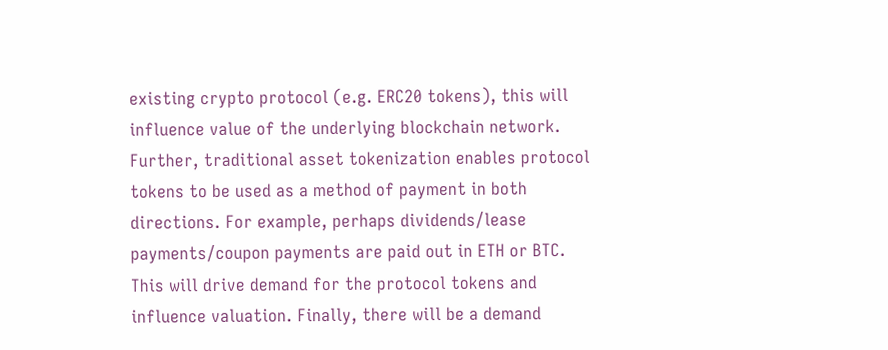existing crypto protocol (e.g. ERC20 tokens), this will influence value of the underlying blockchain network. Further, traditional asset tokenization enables protocol tokens to be used as a method of payment in both directions. For example, perhaps dividends/lease payments/coupon payments are paid out in ETH or BTC. This will drive demand for the protocol tokens and influence valuation. Finally, there will be a demand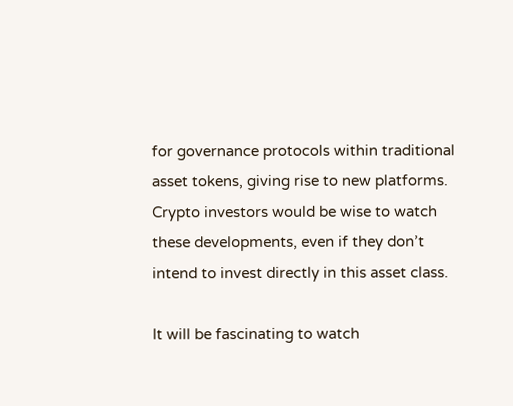for governance protocols within traditional asset tokens, giving rise to new platforms. Crypto investors would be wise to watch these developments, even if they don’t intend to invest directly in this asset class.

It will be fascinating to watch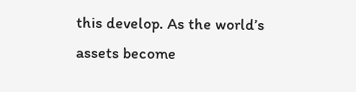this develop. As the world’s assets become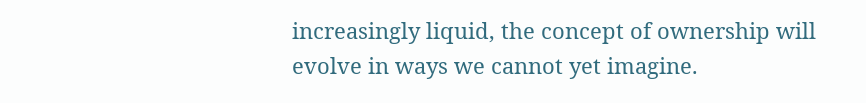increasingly liquid, the concept of ownership will evolve in ways we cannot yet imagine.